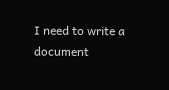I need to write a document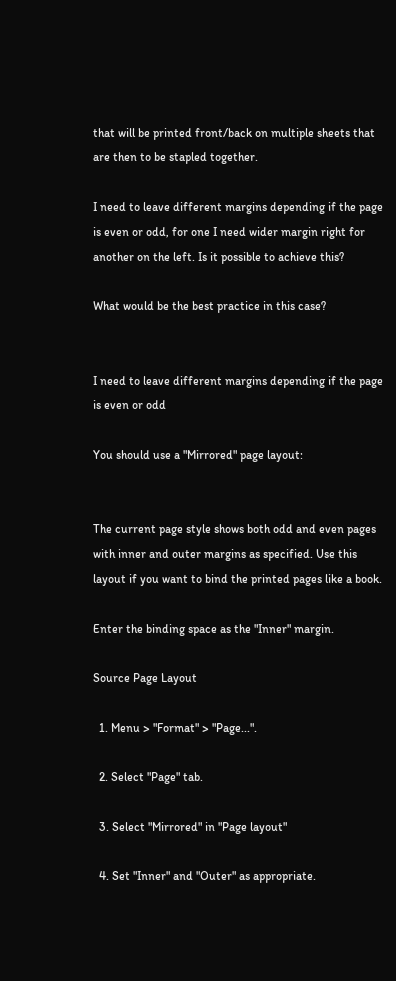that will be printed front/back on multiple sheets that are then to be stapled together.

I need to leave different margins depending if the page is even or odd, for one I need wider margin right for another on the left. Is it possible to achieve this?

What would be the best practice in this case?


I need to leave different margins depending if the page is even or odd

You should use a "Mirrored" page layout:


The current page style shows both odd and even pages with inner and outer margins as specified. Use this layout if you want to bind the printed pages like a book.

Enter the binding space as the "Inner" margin.

Source Page Layout

  1. Menu > "Format" > "Page...".

  2. Select "Page" tab.

  3. Select "Mirrored" in "Page layout"

  4. Set "Inner" and "Outer" as appropriate.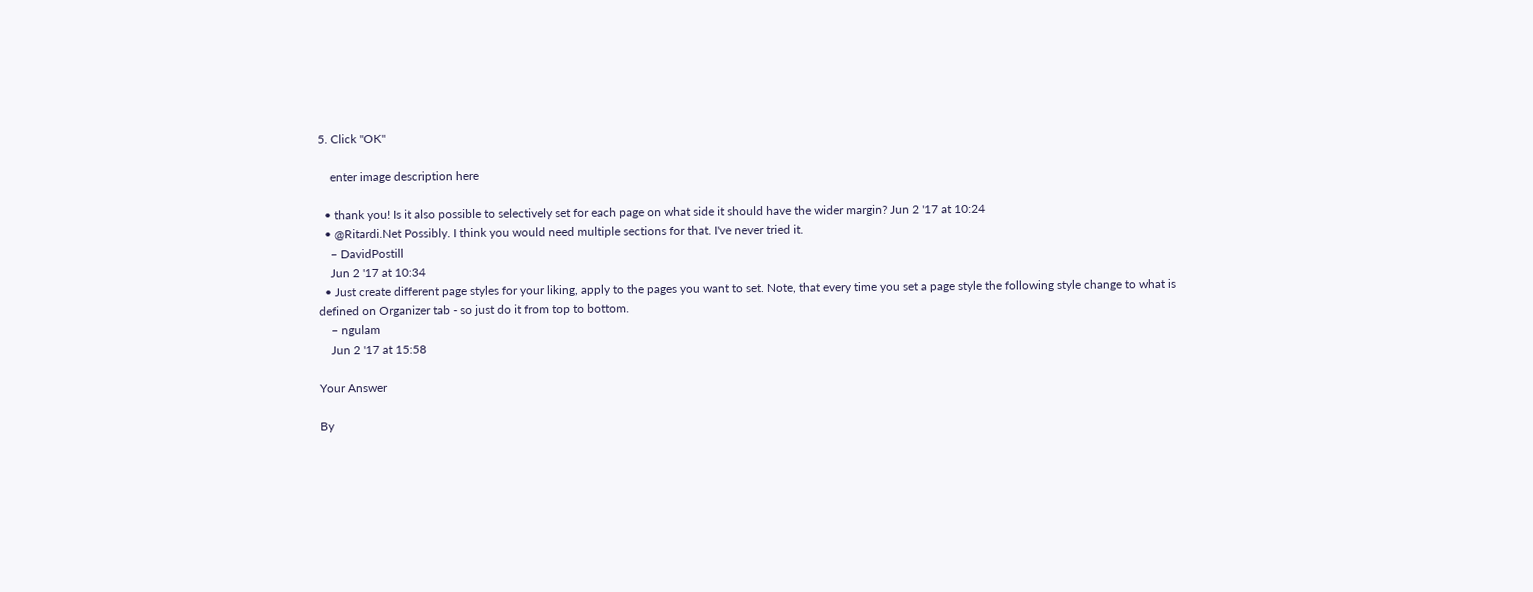5. Click "OK"

    enter image description here

  • thank you! Is it also possible to selectively set for each page on what side it should have the wider margin? Jun 2 '17 at 10:24
  • @Ritardi.Net Possibly. I think you would need multiple sections for that. I've never tried it.
    – DavidPostill
    Jun 2 '17 at 10:34
  • Just create different page styles for your liking, apply to the pages you want to set. Note, that every time you set a page style the following style change to what is defined on Organizer tab - so just do it from top to bottom.
    – ngulam
    Jun 2 '17 at 15:58

Your Answer

By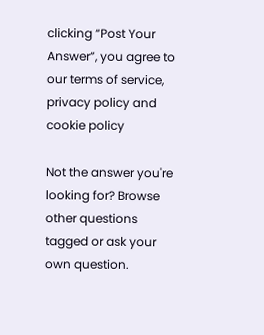clicking “Post Your Answer”, you agree to our terms of service, privacy policy and cookie policy

Not the answer you're looking for? Browse other questions tagged or ask your own question.